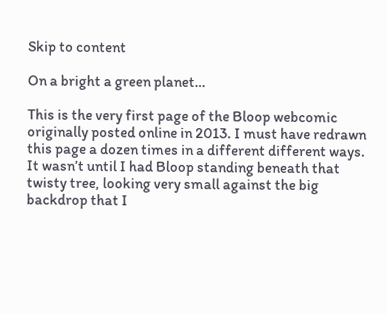Skip to content

On a bright a green planet…

This is the very first page of the Bloop webcomic originally posted online in 2013. I must have redrawn this page a dozen times in a different different ways. It wasn’t until I had Bloop standing beneath that twisty tree, looking very small against the big backdrop that I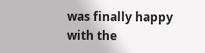was finally happy with the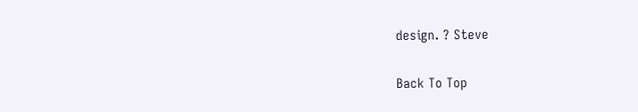design. ? Steve

Back To Top